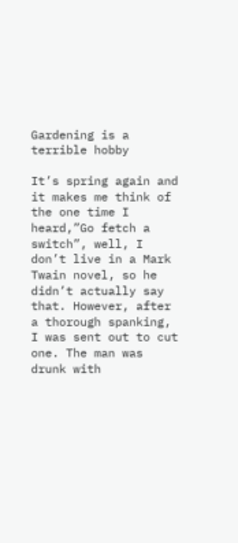Gardening is a terrible hobby

It’s spring again and it makes me think of the one time I heard,”Go fetch a switch”, well, I don’t live in a Mark Twain novel, so he didn’t actually say that. However, after a thorough spanking, I was sent out to cut one. The man was drunk with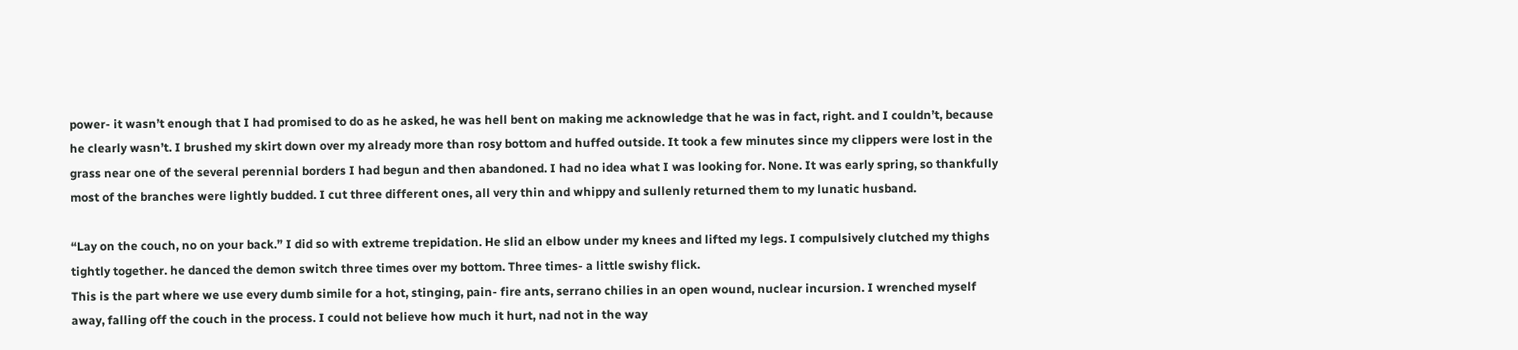power- it wasn’t enough that I had promised to do as he asked, he was hell bent on making me acknowledge that he was in fact, right. and I couldn’t, because he clearly wasn’t. I brushed my skirt down over my already more than rosy bottom and huffed outside. It took a few minutes since my clippers were lost in the grass near one of the several perennial borders I had begun and then abandoned. I had no idea what I was looking for. None. It was early spring, so thankfully most of the branches were lightly budded. I cut three different ones, all very thin and whippy and sullenly returned them to my lunatic husband.

“Lay on the couch, no on your back.” I did so with extreme trepidation. He slid an elbow under my knees and lifted my legs. I compulsively clutched my thighs tightly together. he danced the demon switch three times over my bottom. Three times- a little swishy flick.
This is the part where we use every dumb simile for a hot, stinging, pain- fire ants, serrano chilies in an open wound, nuclear incursion. I wrenched myself away, falling off the couch in the process. I could not believe how much it hurt, nad not in the way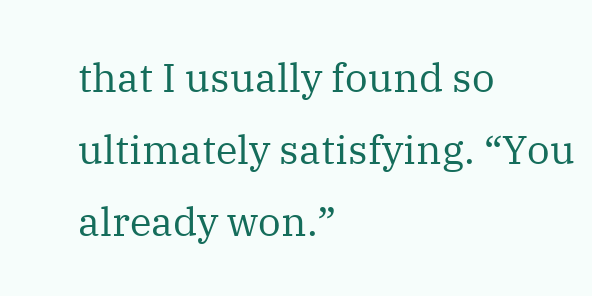that I usually found so ultimately satisfying. “You already won.”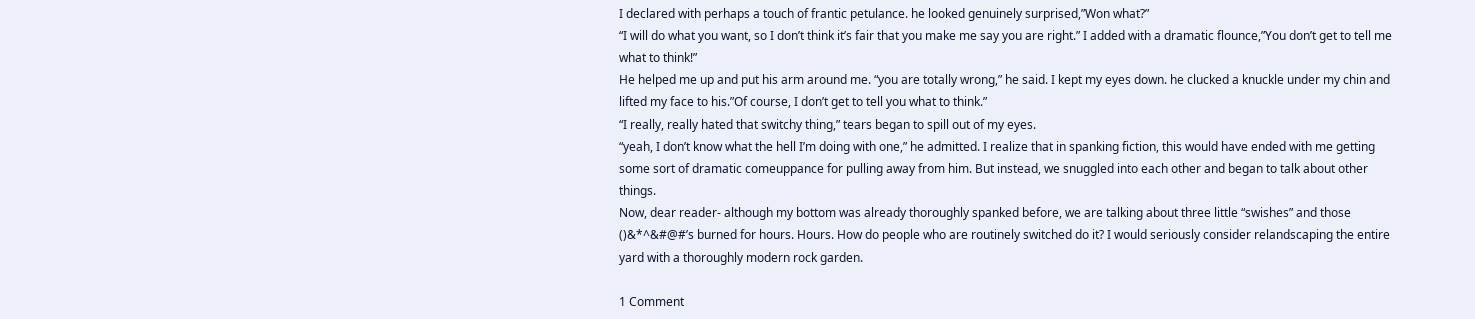I declared with perhaps a touch of frantic petulance. he looked genuinely surprised,”Won what?”
“I will do what you want, so I don’t think it’s fair that you make me say you are right.” I added with a dramatic flounce,”You don’t get to tell me what to think!”
He helped me up and put his arm around me. “you are totally wrong,” he said. I kept my eyes down. he clucked a knuckle under my chin and lifted my face to his.”Of course, I don’t get to tell you what to think.”
“I really, really hated that switchy thing,” tears began to spill out of my eyes.
“yeah, I don’t know what the hell I’m doing with one,” he admitted. I realize that in spanking fiction, this would have ended with me getting some sort of dramatic comeuppance for pulling away from him. But instead, we snuggled into each other and began to talk about other things.
Now, dear reader- although my bottom was already thoroughly spanked before, we are talking about three little “swishes” and those ()&*^&#@#’s burned for hours. Hours. How do people who are routinely switched do it? I would seriously consider relandscaping the entire yard with a thoroughly modern rock garden.

1 Comment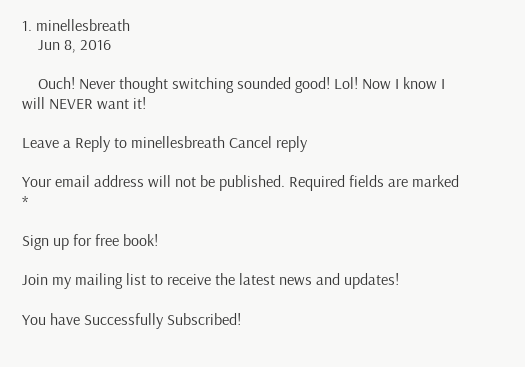1. minellesbreath
    Jun 8, 2016

    Ouch! Never thought switching sounded good! Lol! Now I know I will NEVER want it!

Leave a Reply to minellesbreath Cancel reply

Your email address will not be published. Required fields are marked *

Sign up for free book!

Join my mailing list to receive the latest news and updates!

You have Successfully Subscribed!